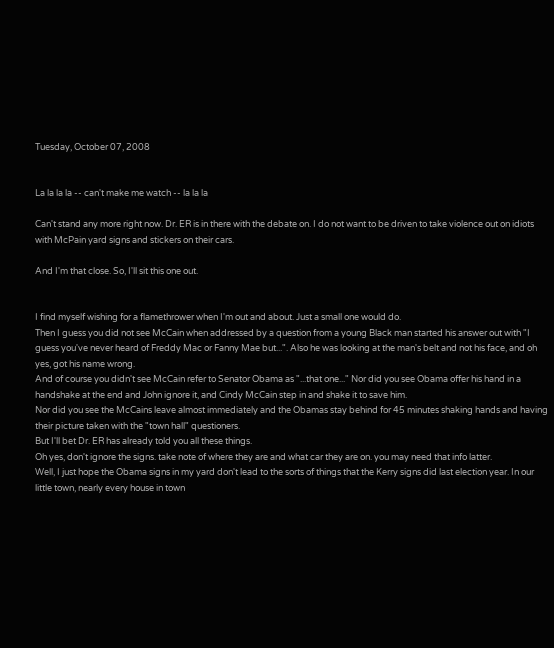Tuesday, October 07, 2008


La la la la -- can't make me watch -- la la la

Can't stand any more right now. Dr. ER is in there with the debate on. I do not want to be driven to take violence out on idiots with McPain yard signs and stickers on their cars.

And I'm that close. So, I'll sit this one out.


I find myself wishing for a flamethrower when I'm out and about. Just a small one would do.
Then I guess you did not see McCain when addressed by a question from a young Black man started his answer out with "I guess you've never heard of Freddy Mac or Fanny Mae but...". Also he was looking at the man's belt and not his face, and oh yes, got his name wrong.
And of course you didn't see McCain refer to Senator Obama as "...that one..." Nor did you see Obama offer his hand in a handshake at the end and John ignore it, and Cindy McCain step in and shake it to save him.
Nor did you see the McCains leave almost immediately and the Obamas stay behind for 45 minutes shaking hands and having their picture taken with the "town hall" questioners.
But I'll bet Dr. ER has already told you all these things.
Oh yes, don't ignore the signs. take note of where they are and what car they are on. you may need that info latter.
Well, I just hope the Obama signs in my yard don't lead to the sorts of things that the Kerry signs did last election year. In our little town, nearly every house in town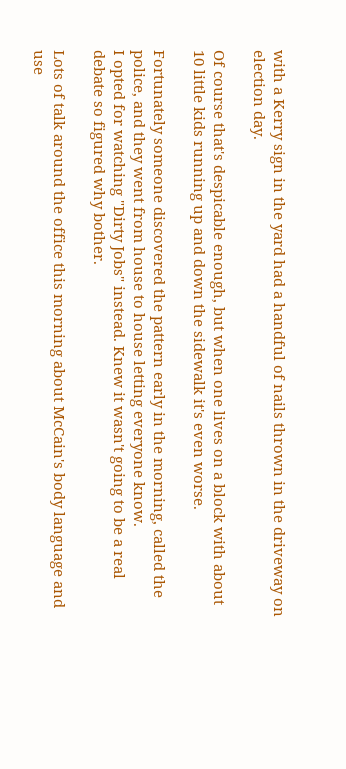with a Kerry sign in the yard had a handful of nails thrown in the driveway on election day.

Of course that's despicable enough, but when one lives on a block with about 10 little kids running up and down the sidewalk it's even worse.

Fortunately someone discovered the pattern early in the morning, called the police, and they went from house to house letting everyone know.
I opted for watching "Dirty Jobs" instead. Knew it wasn't going to be a real debate so figured why bother.

Lots of talk around the office this morning about McCain's body language and use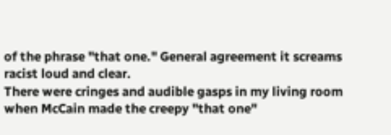of the phrase "that one." General agreement it screams racist loud and clear.
There were cringes and audible gasps in my living room when McCain made the creepy "that one"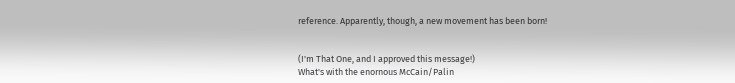reference. Apparently, though, a new movement has been born!


(I'm That One, and I approved this message!)
What's with the enornous McCain/Palin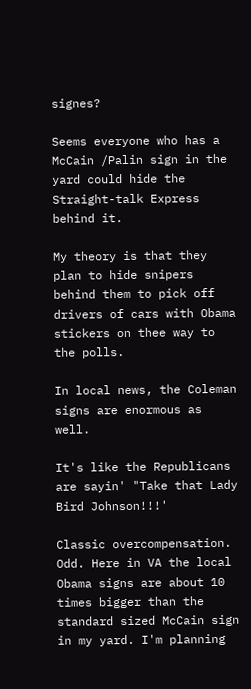signes?

Seems everyone who has a McCain /Palin sign in the yard could hide the Straight-talk Express behind it.

My theory is that they plan to hide snipers behind them to pick off drivers of cars with Obama stickers on thee way to the polls.

In local news, the Coleman signs are enormous as well.

It's like the Republicans are sayin' "Take that Lady Bird Johnson!!!'

Classic overcompensation.
Odd. Here in VA the local Obama signs are about 10 times bigger than the standard sized McCain sign in my yard. I'm planning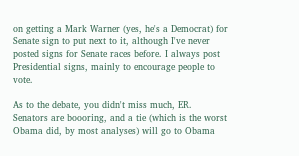on getting a Mark Warner (yes, he's a Democrat) for Senate sign to put next to it, although I've never posted signs for Senate races before. I always post Presidential signs, mainly to encourage people to vote.

As to the debate, you didn't miss much, ER. Senators are boooring, and a tie (which is the worst Obama did, by most analyses) will go to Obama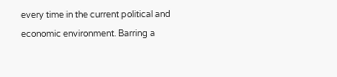every time in the current political and economic environment. Barring a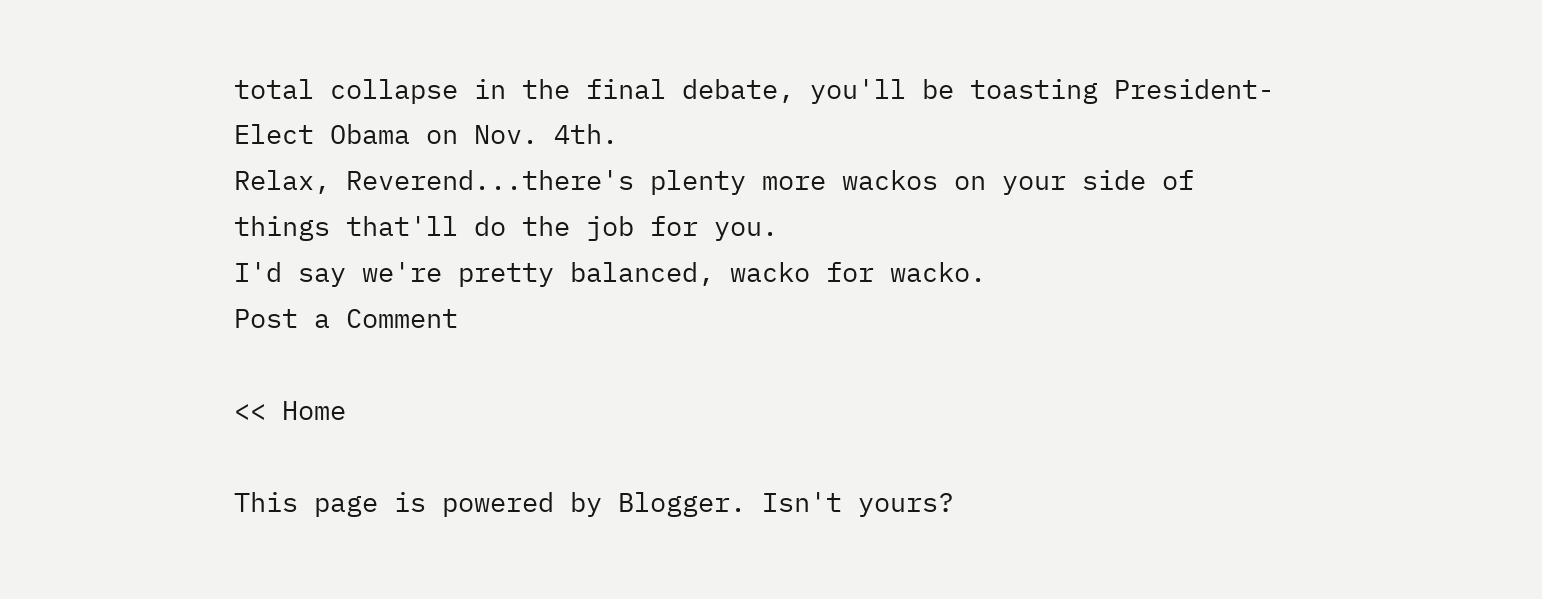total collapse in the final debate, you'll be toasting President-Elect Obama on Nov. 4th.
Relax, Reverend...there's plenty more wackos on your side of things that'll do the job for you.
I'd say we're pretty balanced, wacko for wacko.
Post a Comment

<< Home

This page is powered by Blogger. Isn't yours?